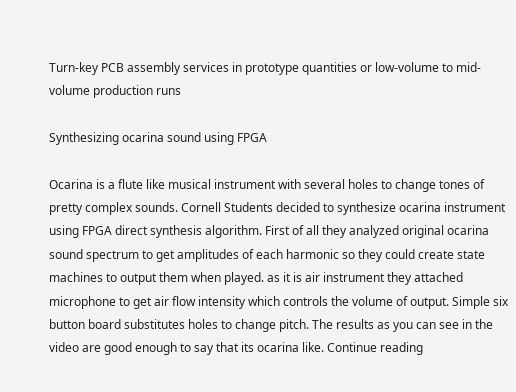Turn-key PCB assembly services in prototype quantities or low-volume to mid-volume production runs

Synthesizing ocarina sound using FPGA

Ocarina is a flute like musical instrument with several holes to change tones of pretty complex sounds. Cornell Students decided to synthesize ocarina instrument using FPGA direct synthesis algorithm. First of all they analyzed original ocarina sound spectrum to get amplitudes of each harmonic so they could create state machines to output them when played. as it is air instrument they attached microphone to get air flow intensity which controls the volume of output. Simple six button board substitutes holes to change pitch. The results as you can see in the video are good enough to say that its ocarina like. Continue reading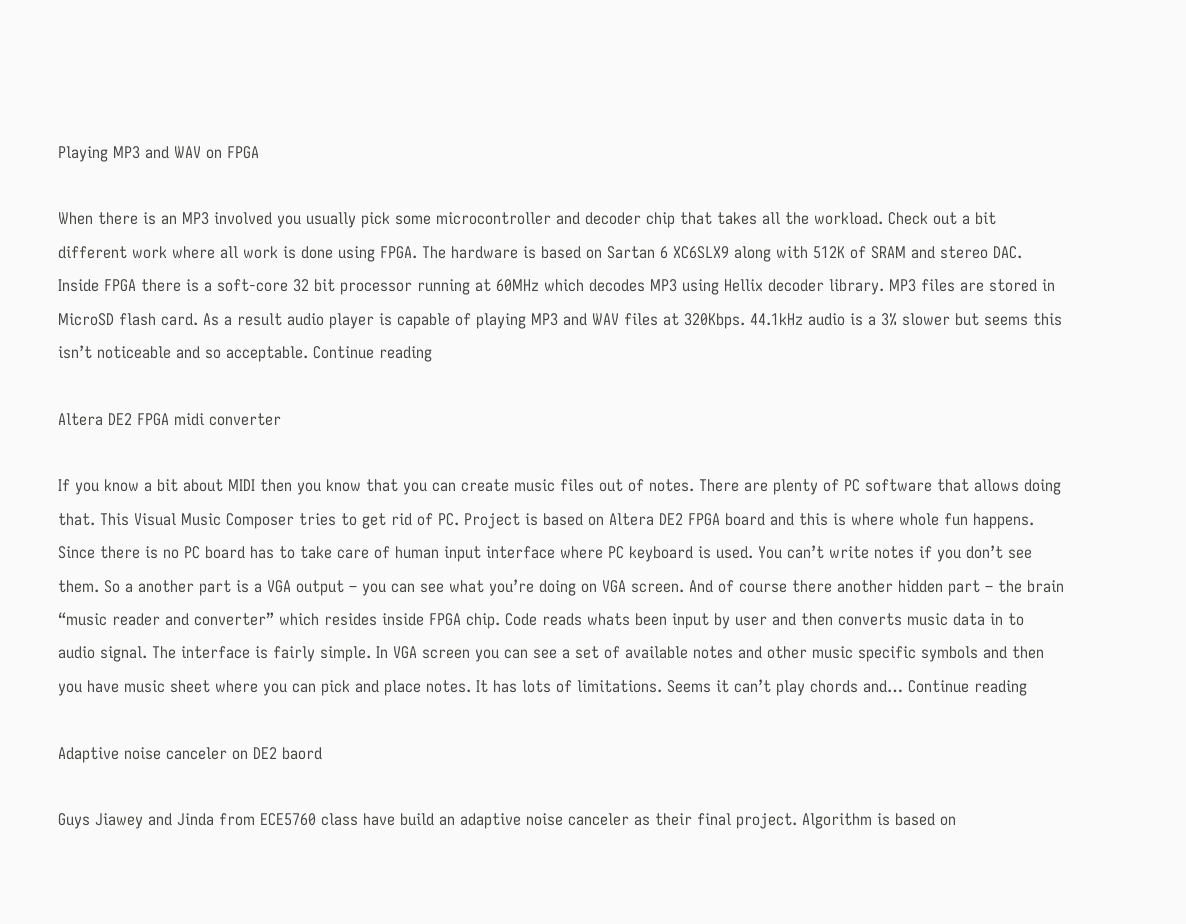Playing MP3 and WAV on FPGA

When there is an MP3 involved you usually pick some microcontroller and decoder chip that takes all the workload. Check out a bit different work where all work is done using FPGA. The hardware is based on Sartan 6 XC6SLX9 along with 512K of SRAM and stereo DAC. Inside FPGA there is a soft-core 32 bit processor running at 60MHz which decodes MP3 using Hellix decoder library. MP3 files are stored in MicroSD flash card. As a result audio player is capable of playing MP3 and WAV files at 320Kbps. 44.1kHz audio is a 3% slower but seems this isn’t noticeable and so acceptable. Continue reading

Altera DE2 FPGA midi converter

If you know a bit about MIDI then you know that you can create music files out of notes. There are plenty of PC software that allows doing that. This Visual Music Composer tries to get rid of PC. Project is based on Altera DE2 FPGA board and this is where whole fun happens. Since there is no PC board has to take care of human input interface where PC keyboard is used. You can’t write notes if you don’t see them. So a another part is a VGA output – you can see what you’re doing on VGA screen. And of course there another hidden part – the brain “music reader and converter” which resides inside FPGA chip. Code reads whats been input by user and then converts music data in to audio signal. The interface is fairly simple. In VGA screen you can see a set of available notes and other music specific symbols and then you have music sheet where you can pick and place notes. It has lots of limitations. Seems it can’t play chords and… Continue reading

Adaptive noise canceler on DE2 baord

Guys Jiawey and Jinda from ECE5760 class have build an adaptive noise canceler as their final project. Algorithm is based on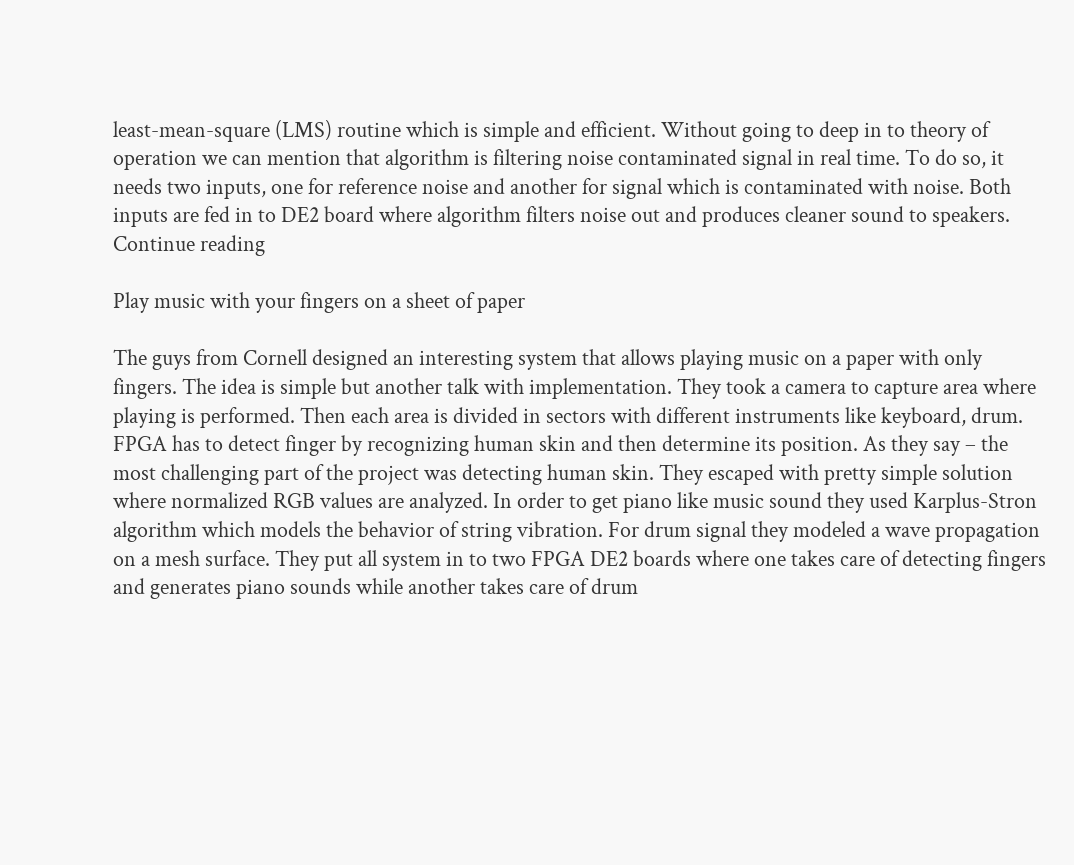least-mean-square (LMS) routine which is simple and efficient. Without going to deep in to theory of operation we can mention that algorithm is filtering noise contaminated signal in real time. To do so, it needs two inputs, one for reference noise and another for signal which is contaminated with noise. Both inputs are fed in to DE2 board where algorithm filters noise out and produces cleaner sound to speakers. Continue reading

Play music with your fingers on a sheet of paper

The guys from Cornell designed an interesting system that allows playing music on a paper with only fingers. The idea is simple but another talk with implementation. They took a camera to capture area where playing is performed. Then each area is divided in sectors with different instruments like keyboard, drum. FPGA has to detect finger by recognizing human skin and then determine its position. As they say – the most challenging part of the project was detecting human skin. They escaped with pretty simple solution where normalized RGB values are analyzed. In order to get piano like music sound they used Karplus-Stron algorithm which models the behavior of string vibration. For drum signal they modeled a wave propagation on a mesh surface. They put all system in to two FPGA DE2 boards where one takes care of detecting fingers and generates piano sounds while another takes care of drum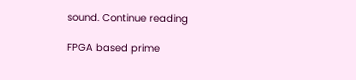sound. Continue reading

FPGA based prime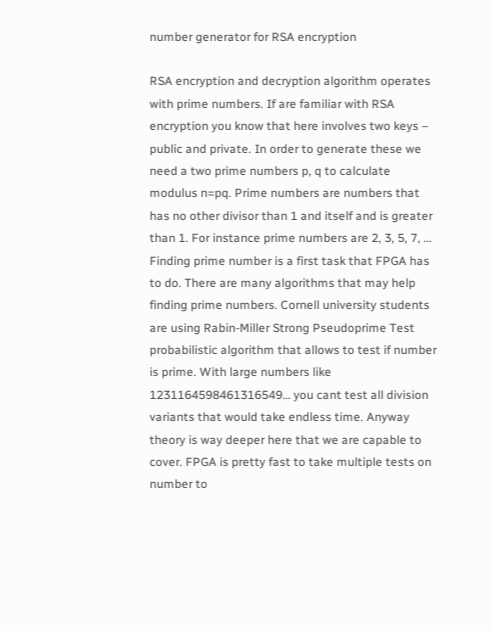number generator for RSA encryption

RSA encryption and decryption algorithm operates with prime numbers. If are familiar with RSA encryption you know that here involves two keys – public and private. In order to generate these we need a two prime numbers p, q to calculate modulus n=pq. Prime numbers are numbers that has no other divisor than 1 and itself and is greater than 1. For instance prime numbers are 2, 3, 5, 7, … Finding prime number is a first task that FPGA has to do. There are many algorithms that may help finding prime numbers. Cornell university students are using Rabin-Miller Strong Pseudoprime Test probabilistic algorithm that allows to test if number is prime. With large numbers like 1231164598461316549… you cant test all division variants that would take endless time. Anyway theory is way deeper here that we are capable to cover. FPGA is pretty fast to take multiple tests on number to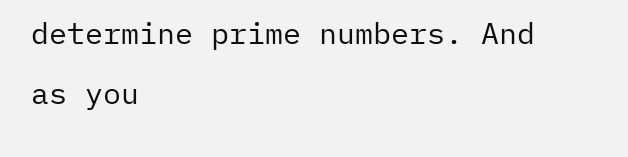determine prime numbers. And as you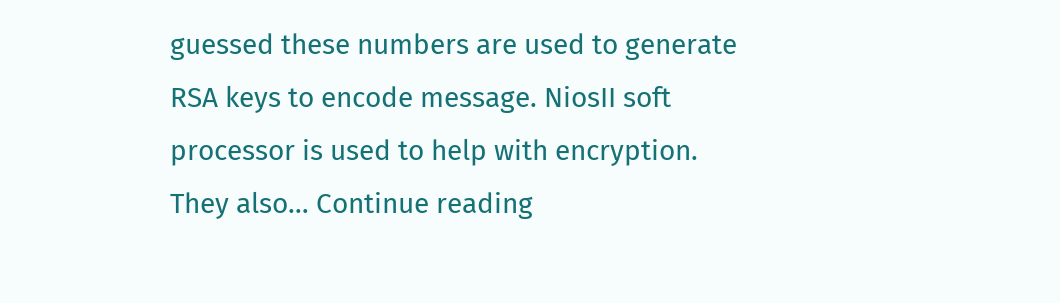guessed these numbers are used to generate RSA keys to encode message. NiosII soft processor is used to help with encryption. They also… Continue reading